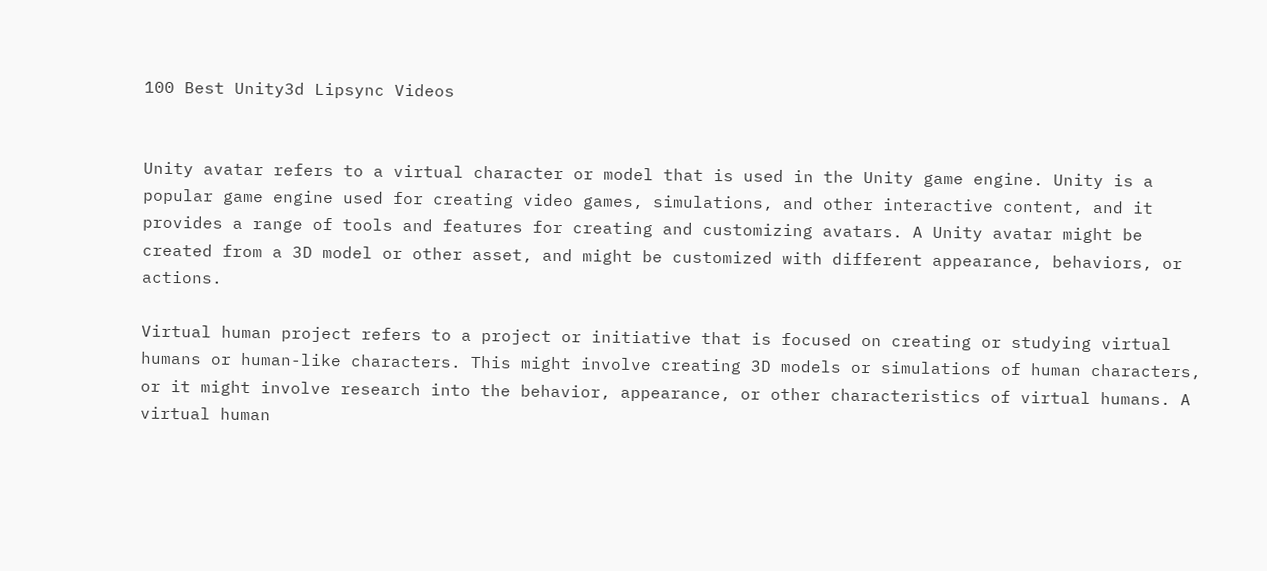100 Best Unity3d Lipsync Videos


Unity avatar refers to a virtual character or model that is used in the Unity game engine. Unity is a popular game engine used for creating video games, simulations, and other interactive content, and it provides a range of tools and features for creating and customizing avatars. A Unity avatar might be created from a 3D model or other asset, and might be customized with different appearance, behaviors, or actions.

Virtual human project refers to a project or initiative that is focused on creating or studying virtual humans or human-like characters. This might involve creating 3D models or simulations of human characters, or it might involve research into the behavior, appearance, or other characteristics of virtual humans. A virtual human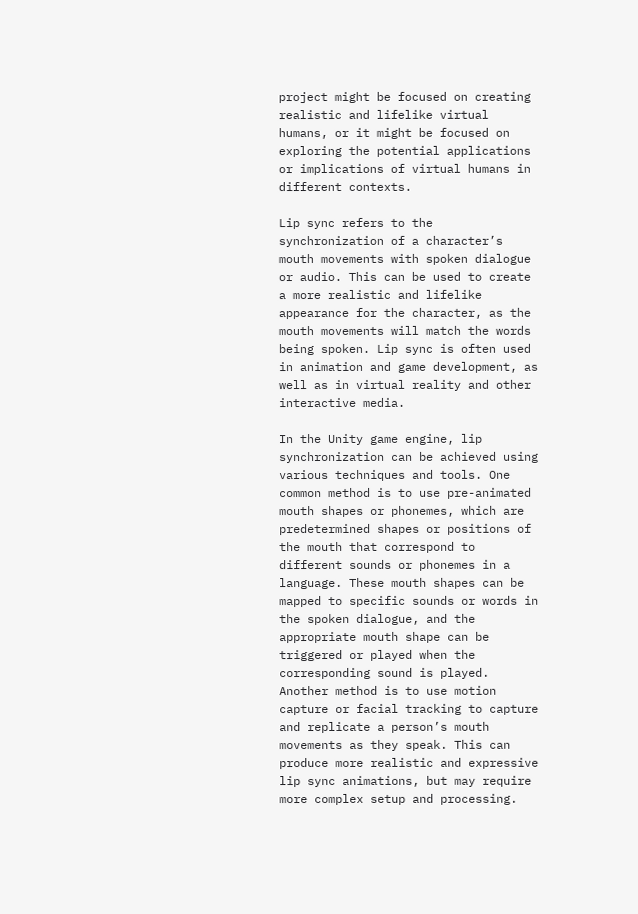project might be focused on creating realistic and lifelike virtual humans, or it might be focused on exploring the potential applications or implications of virtual humans in different contexts.

Lip sync refers to the synchronization of a character’s mouth movements with spoken dialogue or audio. This can be used to create a more realistic and lifelike appearance for the character, as the mouth movements will match the words being spoken. Lip sync is often used in animation and game development, as well as in virtual reality and other interactive media.

In the Unity game engine, lip synchronization can be achieved using various techniques and tools. One common method is to use pre-animated mouth shapes or phonemes, which are predetermined shapes or positions of the mouth that correspond to different sounds or phonemes in a language. These mouth shapes can be mapped to specific sounds or words in the spoken dialogue, and the appropriate mouth shape can be triggered or played when the corresponding sound is played. Another method is to use motion capture or facial tracking to capture and replicate a person’s mouth movements as they speak. This can produce more realistic and expressive lip sync animations, but may require more complex setup and processing.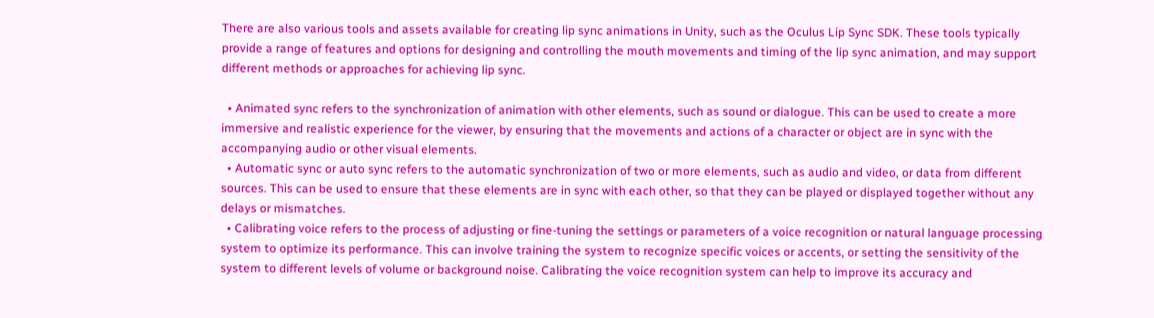There are also various tools and assets available for creating lip sync animations in Unity, such as the Oculus Lip Sync SDK. These tools typically provide a range of features and options for designing and controlling the mouth movements and timing of the lip sync animation, and may support different methods or approaches for achieving lip sync.

  • Animated sync refers to the synchronization of animation with other elements, such as sound or dialogue. This can be used to create a more immersive and realistic experience for the viewer, by ensuring that the movements and actions of a character or object are in sync with the accompanying audio or other visual elements.
  • Automatic sync or auto sync refers to the automatic synchronization of two or more elements, such as audio and video, or data from different sources. This can be used to ensure that these elements are in sync with each other, so that they can be played or displayed together without any delays or mismatches.
  • Calibrating voice refers to the process of adjusting or fine-tuning the settings or parameters of a voice recognition or natural language processing system to optimize its performance. This can involve training the system to recognize specific voices or accents, or setting the sensitivity of the system to different levels of volume or background noise. Calibrating the voice recognition system can help to improve its accuracy and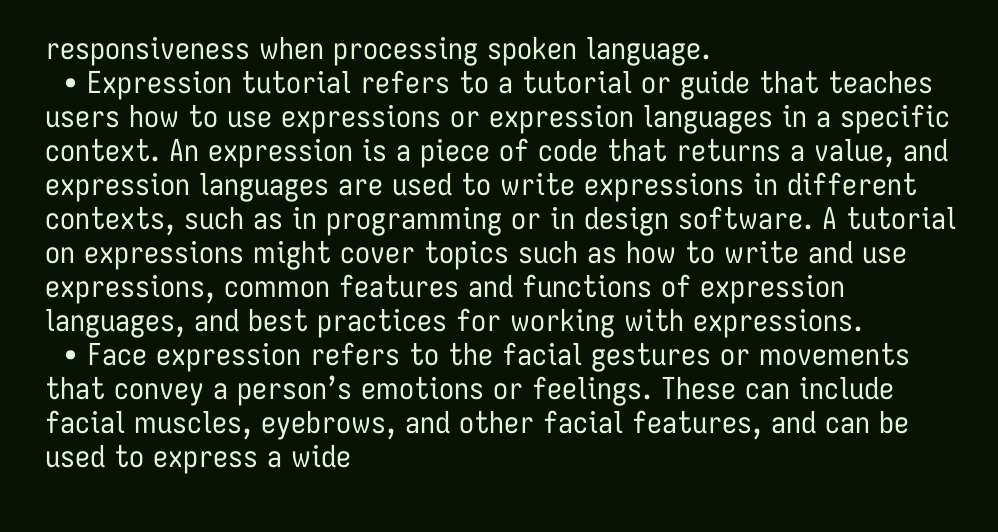responsiveness when processing spoken language.
  • Expression tutorial refers to a tutorial or guide that teaches users how to use expressions or expression languages in a specific context. An expression is a piece of code that returns a value, and expression languages are used to write expressions in different contexts, such as in programming or in design software. A tutorial on expressions might cover topics such as how to write and use expressions, common features and functions of expression languages, and best practices for working with expressions.
  • Face expression refers to the facial gestures or movements that convey a person’s emotions or feelings. These can include facial muscles, eyebrows, and other facial features, and can be used to express a wide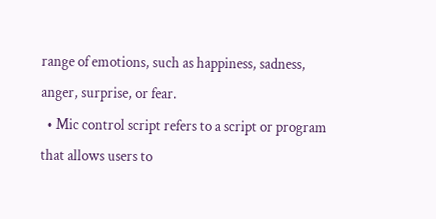range of emotions, such as happiness, sadness, anger, surprise, or fear.
  • Mic control script refers to a script or program that allows users to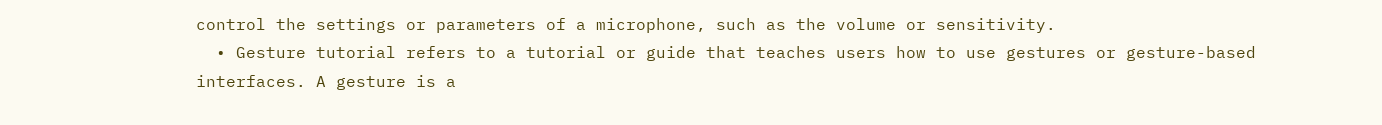control the settings or parameters of a microphone, such as the volume or sensitivity.
  • Gesture tutorial refers to a tutorial or guide that teaches users how to use gestures or gesture-based interfaces. A gesture is a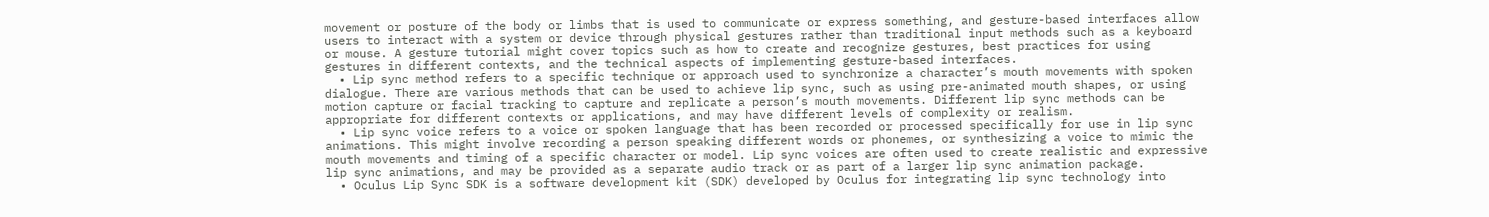movement or posture of the body or limbs that is used to communicate or express something, and gesture-based interfaces allow users to interact with a system or device through physical gestures rather than traditional input methods such as a keyboard or mouse. A gesture tutorial might cover topics such as how to create and recognize gestures, best practices for using gestures in different contexts, and the technical aspects of implementing gesture-based interfaces.
  • Lip sync method refers to a specific technique or approach used to synchronize a character’s mouth movements with spoken dialogue. There are various methods that can be used to achieve lip sync, such as using pre-animated mouth shapes, or using motion capture or facial tracking to capture and replicate a person’s mouth movements. Different lip sync methods can be appropriate for different contexts or applications, and may have different levels of complexity or realism.
  • Lip sync voice refers to a voice or spoken language that has been recorded or processed specifically for use in lip sync animations. This might involve recording a person speaking different words or phonemes, or synthesizing a voice to mimic the mouth movements and timing of a specific character or model. Lip sync voices are often used to create realistic and expressive lip sync animations, and may be provided as a separate audio track or as part of a larger lip sync animation package.
  • Oculus Lip Sync SDK is a software development kit (SDK) developed by Oculus for integrating lip sync technology into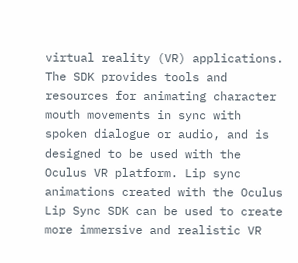virtual reality (VR) applications. The SDK provides tools and resources for animating character mouth movements in sync with spoken dialogue or audio, and is designed to be used with the Oculus VR platform. Lip sync animations created with the Oculus Lip Sync SDK can be used to create more immersive and realistic VR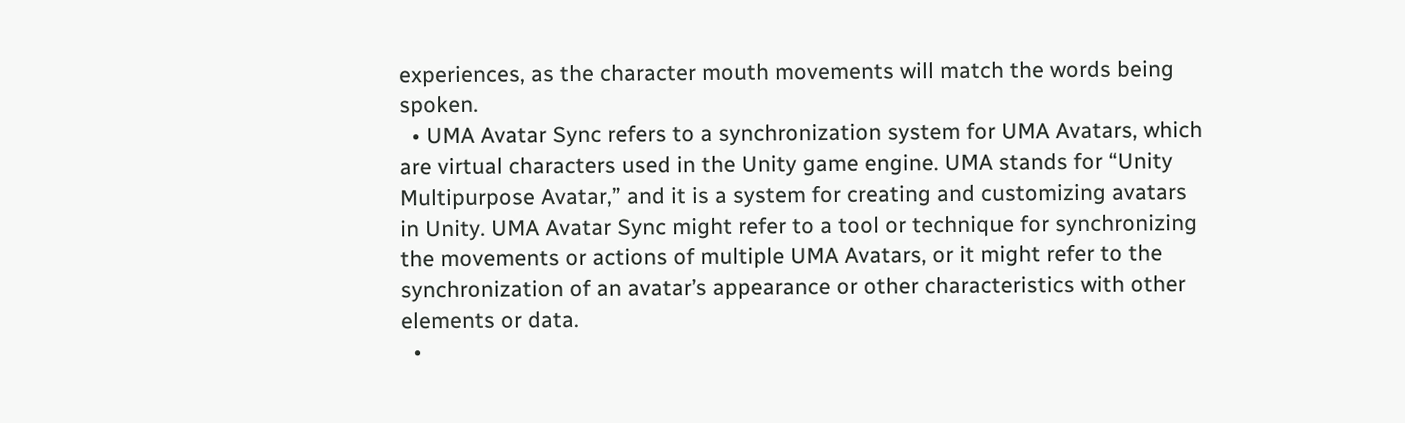experiences, as the character mouth movements will match the words being spoken.
  • UMA Avatar Sync refers to a synchronization system for UMA Avatars, which are virtual characters used in the Unity game engine. UMA stands for “Unity Multipurpose Avatar,” and it is a system for creating and customizing avatars in Unity. UMA Avatar Sync might refer to a tool or technique for synchronizing the movements or actions of multiple UMA Avatars, or it might refer to the synchronization of an avatar’s appearance or other characteristics with other elements or data.
  •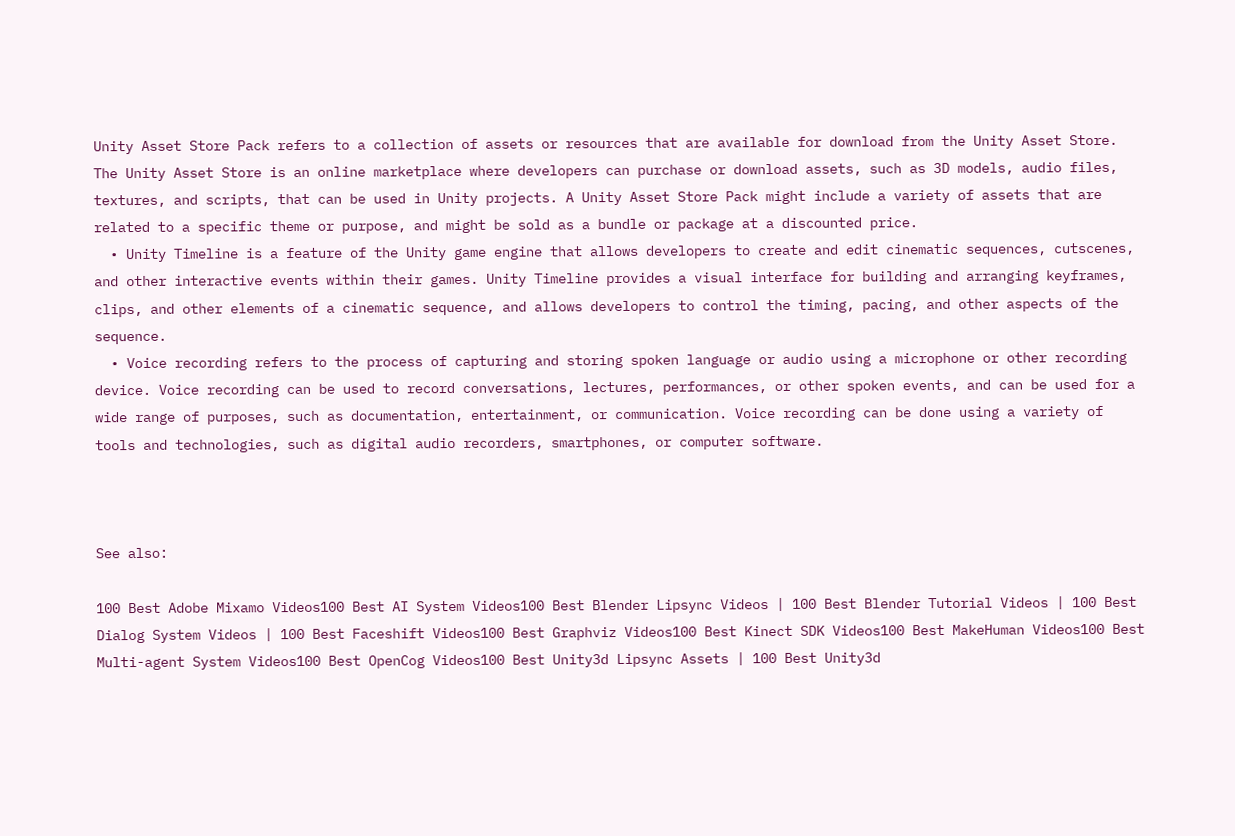Unity Asset Store Pack refers to a collection of assets or resources that are available for download from the Unity Asset Store. The Unity Asset Store is an online marketplace where developers can purchase or download assets, such as 3D models, audio files, textures, and scripts, that can be used in Unity projects. A Unity Asset Store Pack might include a variety of assets that are related to a specific theme or purpose, and might be sold as a bundle or package at a discounted price.
  • Unity Timeline is a feature of the Unity game engine that allows developers to create and edit cinematic sequences, cutscenes, and other interactive events within their games. Unity Timeline provides a visual interface for building and arranging keyframes, clips, and other elements of a cinematic sequence, and allows developers to control the timing, pacing, and other aspects of the sequence.
  • Voice recording refers to the process of capturing and storing spoken language or audio using a microphone or other recording device. Voice recording can be used to record conversations, lectures, performances, or other spoken events, and can be used for a wide range of purposes, such as documentation, entertainment, or communication. Voice recording can be done using a variety of tools and technologies, such as digital audio recorders, smartphones, or computer software.



See also:

100 Best Adobe Mixamo Videos100 Best AI System Videos100 Best Blender Lipsync Videos | 100 Best Blender Tutorial Videos | 100 Best Dialog System Videos | 100 Best Faceshift Videos100 Best Graphviz Videos100 Best Kinect SDK Videos100 Best MakeHuman Videos100 Best Multi-agent System Videos100 Best OpenCog Videos100 Best Unity3d Lipsync Assets | 100 Best Unity3d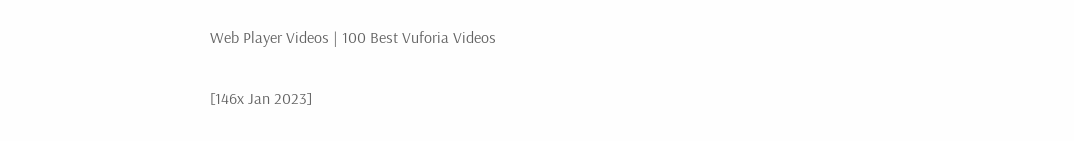Web Player Videos | 100 Best Vuforia Videos

[146x Jan 2023]